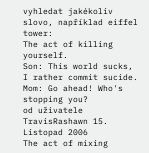vyhledat jakékoliv slovo, například eiffel tower:
The act of killing yourself.
Son: This world sucks, I rather commit sucide.
Mom: Go ahead! Who's stopping you?
od uživatele TravisRashawn 15. Listopad 2006
The act of mixing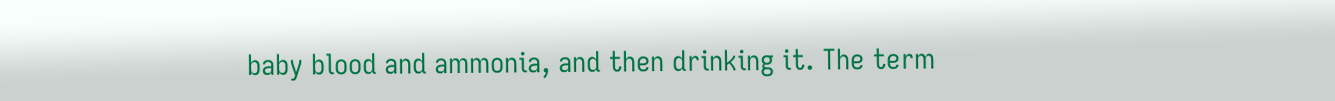baby blood and ammonia, and then drinking it. The term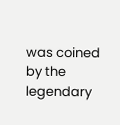was coined by the legendary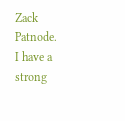Zack Patnode.
I have a strong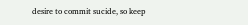desire to commit sucide, so keep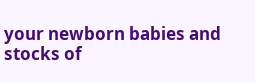your newborn babies and stocks of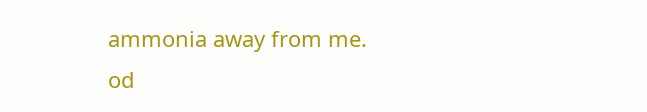ammonia away from me.
od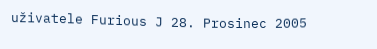uživatele Furious J 28. Prosinec 2005